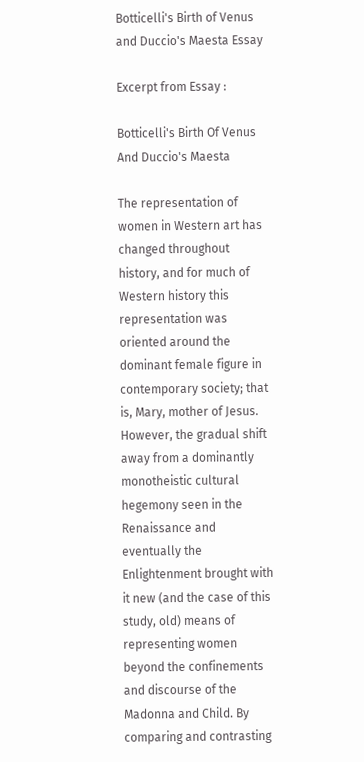Botticelli's Birth of Venus and Duccio's Maesta Essay

Excerpt from Essay :

Botticelli's Birth Of Venus And Duccio's Maesta

The representation of women in Western art has changed throughout history, and for much of Western history this representation was oriented around the dominant female figure in contemporary society; that is, Mary, mother of Jesus. However, the gradual shift away from a dominantly monotheistic cultural hegemony seen in the Renaissance and eventually the Enlightenment brought with it new (and the case of this study, old) means of representing women beyond the confinements and discourse of the Madonna and Child. By comparing and contrasting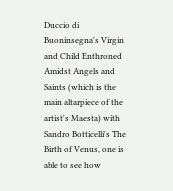Duccio di Buoninsegna's Virgin and Child Enthroned Amidst Angels and Saints (which is the main altarpiece of the artist's Maesta) with Sandro Botticelli's The Birth of Venus, one is able to see how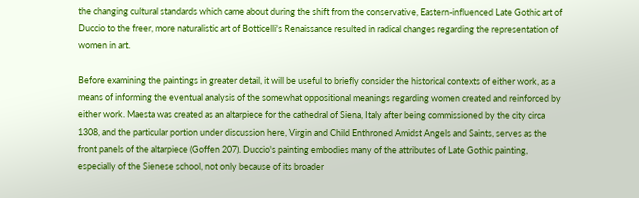the changing cultural standards which came about during the shift from the conservative, Eastern-influenced Late Gothic art of Duccio to the freer, more naturalistic art of Botticelli's Renaissance resulted in radical changes regarding the representation of women in art.

Before examining the paintings in greater detail, it will be useful to briefly consider the historical contexts of either work, as a means of informing the eventual analysis of the somewhat oppositional meanings regarding women created and reinforced by either work. Maesta was created as an altarpiece for the cathedral of Siena, Italy after being commissioned by the city circa 1308, and the particular portion under discussion here, Virgin and Child Enthroned Amidst Angels and Saints, serves as the front panels of the altarpiece (Goffen 207). Duccio's painting embodies many of the attributes of Late Gothic painting, especially of the Sienese school, not only because of its broader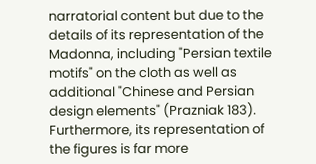narratorial content but due to the details of its representation of the Madonna, including "Persian textile motifs" on the cloth as well as additional "Chinese and Persian design elements" (Prazniak 183). Furthermore, its representation of the figures is far more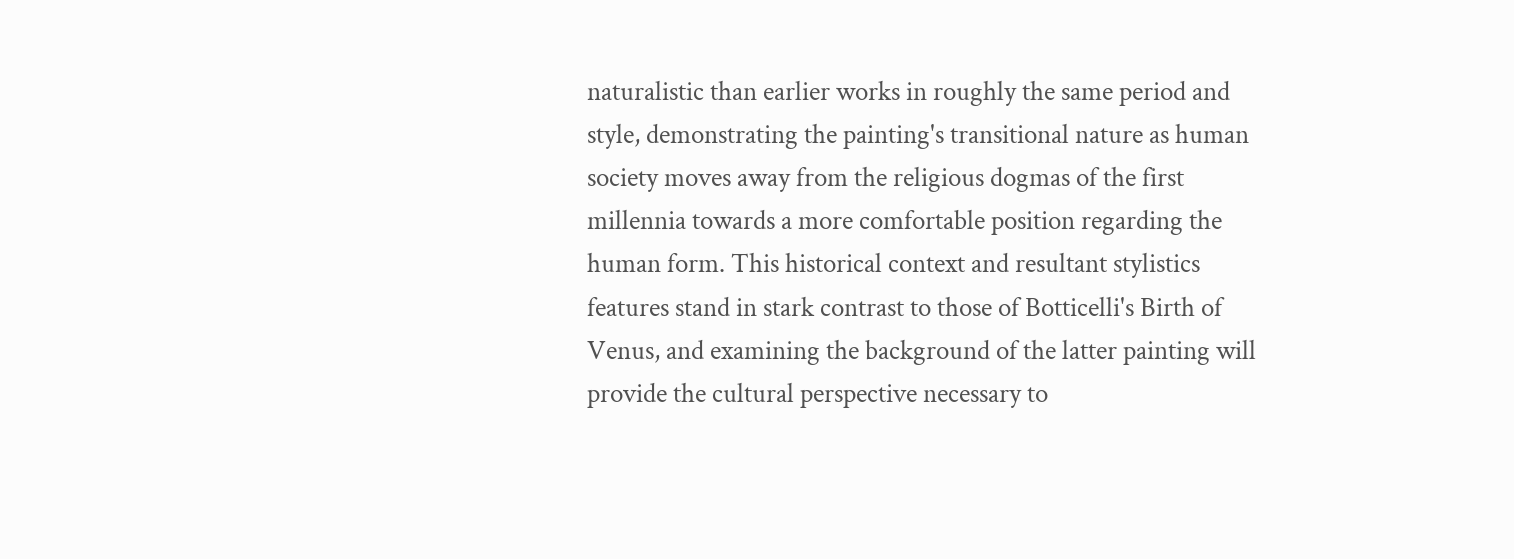naturalistic than earlier works in roughly the same period and style, demonstrating the painting's transitional nature as human society moves away from the religious dogmas of the first millennia towards a more comfortable position regarding the human form. This historical context and resultant stylistics features stand in stark contrast to those of Botticelli's Birth of Venus, and examining the background of the latter painting will provide the cultural perspective necessary to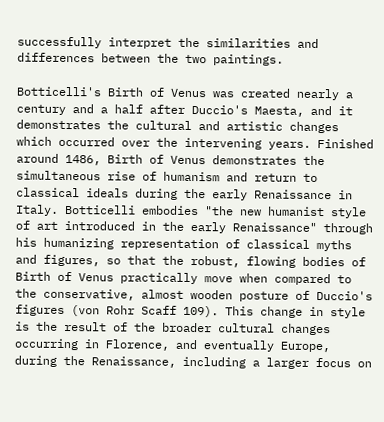successfully interpret the similarities and differences between the two paintings.

Botticelli's Birth of Venus was created nearly a century and a half after Duccio's Maesta, and it demonstrates the cultural and artistic changes which occurred over the intervening years. Finished around 1486, Birth of Venus demonstrates the simultaneous rise of humanism and return to classical ideals during the early Renaissance in Italy. Botticelli embodies "the new humanist style of art introduced in the early Renaissance" through his humanizing representation of classical myths and figures, so that the robust, flowing bodies of Birth of Venus practically move when compared to the conservative, almost wooden posture of Duccio's figures (von Rohr Scaff 109). This change in style is the result of the broader cultural changes occurring in Florence, and eventually Europe, during the Renaissance, including a larger focus on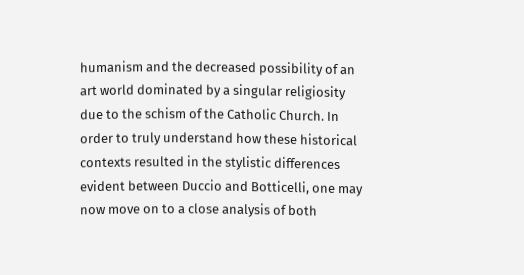humanism and the decreased possibility of an art world dominated by a singular religiosity due to the schism of the Catholic Church. In order to truly understand how these historical contexts resulted in the stylistic differences evident between Duccio and Botticelli, one may now move on to a close analysis of both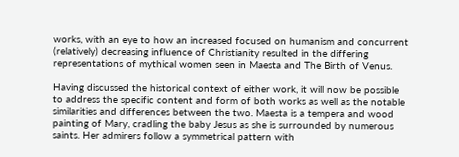works, with an eye to how an increased focused on humanism and concurrent (relatively) decreasing influence of Christianity resulted in the differing representations of mythical women seen in Maesta and The Birth of Venus.

Having discussed the historical context of either work, it will now be possible to address the specific content and form of both works as well as the notable similarities and differences between the two. Maesta is a tempera and wood painting of Mary, cradling the baby Jesus as she is surrounded by numerous saints. Her admirers follow a symmetrical pattern with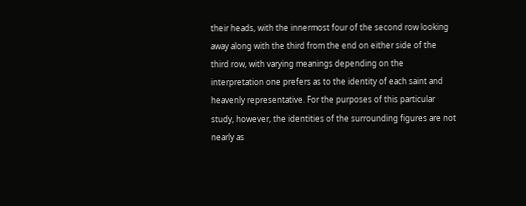their heads, with the innermost four of the second row looking away along with the third from the end on either side of the third row, with varying meanings depending on the interpretation one prefers as to the identity of each saint and heavenly representative. For the purposes of this particular study, however, the identities of the surrounding figures are not nearly as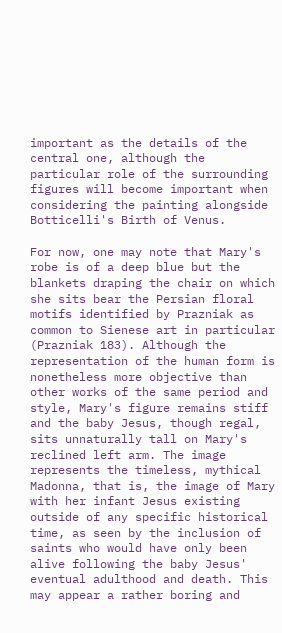important as the details of the central one, although the particular role of the surrounding figures will become important when considering the painting alongside Botticelli's Birth of Venus.

For now, one may note that Mary's robe is of a deep blue but the blankets draping the chair on which she sits bear the Persian floral motifs identified by Prazniak as common to Sienese art in particular (Prazniak 183). Although the representation of the human form is nonetheless more objective than other works of the same period and style, Mary's figure remains stiff and the baby Jesus, though regal, sits unnaturally tall on Mary's reclined left arm. The image represents the timeless, mythical Madonna, that is, the image of Mary with her infant Jesus existing outside of any specific historical time, as seen by the inclusion of saints who would have only been alive following the baby Jesus' eventual adulthood and death. This may appear a rather boring and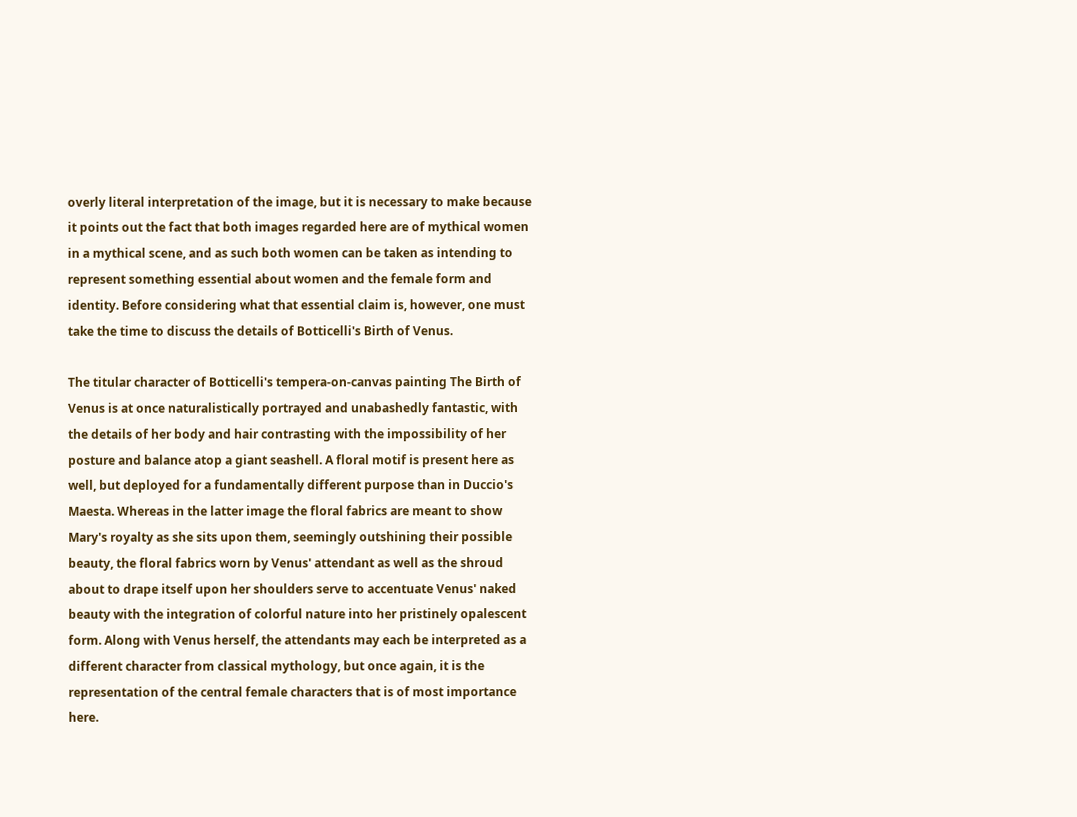overly literal interpretation of the image, but it is necessary to make because it points out the fact that both images regarded here are of mythical women in a mythical scene, and as such both women can be taken as intending to represent something essential about women and the female form and identity. Before considering what that essential claim is, however, one must take the time to discuss the details of Botticelli's Birth of Venus.

The titular character of Botticelli's tempera-on-canvas painting The Birth of Venus is at once naturalistically portrayed and unabashedly fantastic, with the details of her body and hair contrasting with the impossibility of her posture and balance atop a giant seashell. A floral motif is present here as well, but deployed for a fundamentally different purpose than in Duccio's Maesta. Whereas in the latter image the floral fabrics are meant to show Mary's royalty as she sits upon them, seemingly outshining their possible beauty, the floral fabrics worn by Venus' attendant as well as the shroud about to drape itself upon her shoulders serve to accentuate Venus' naked beauty with the integration of colorful nature into her pristinely opalescent form. Along with Venus herself, the attendants may each be interpreted as a different character from classical mythology, but once again, it is the representation of the central female characters that is of most importance here.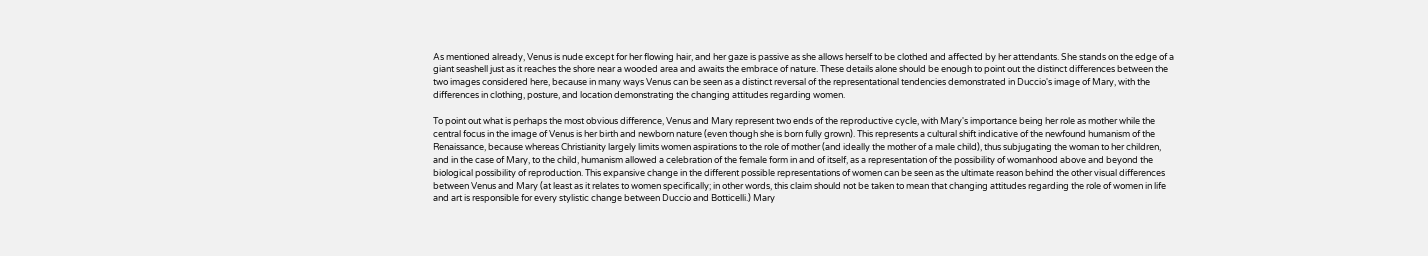As mentioned already, Venus is nude except for her flowing hair, and her gaze is passive as she allows herself to be clothed and affected by her attendants. She stands on the edge of a giant seashell just as it reaches the shore near a wooded area and awaits the embrace of nature. These details alone should be enough to point out the distinct differences between the two images considered here, because in many ways Venus can be seen as a distinct reversal of the representational tendencies demonstrated in Duccio's image of Mary, with the differences in clothing, posture, and location demonstrating the changing attitudes regarding women.

To point out what is perhaps the most obvious difference, Venus and Mary represent two ends of the reproductive cycle, with Mary's importance being her role as mother while the central focus in the image of Venus is her birth and newborn nature (even though she is born fully grown). This represents a cultural shift indicative of the newfound humanism of the Renaissance, because whereas Christianity largely limits women aspirations to the role of mother (and ideally the mother of a male child), thus subjugating the woman to her children, and in the case of Mary, to the child, humanism allowed a celebration of the female form in and of itself, as a representation of the possibility of womanhood above and beyond the biological possibility of reproduction. This expansive change in the different possible representations of women can be seen as the ultimate reason behind the other visual differences between Venus and Mary (at least as it relates to women specifically; in other words, this claim should not be taken to mean that changing attitudes regarding the role of women in life and art is responsible for every stylistic change between Duccio and Botticelli.) Mary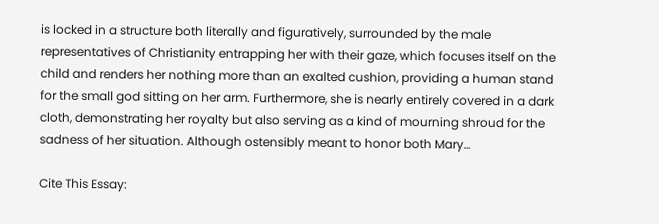is locked in a structure both literally and figuratively, surrounded by the male representatives of Christianity entrapping her with their gaze, which focuses itself on the child and renders her nothing more than an exalted cushion, providing a human stand for the small god sitting on her arm. Furthermore, she is nearly entirely covered in a dark cloth, demonstrating her royalty but also serving as a kind of mourning shroud for the sadness of her situation. Although ostensibly meant to honor both Mary…

Cite This Essay: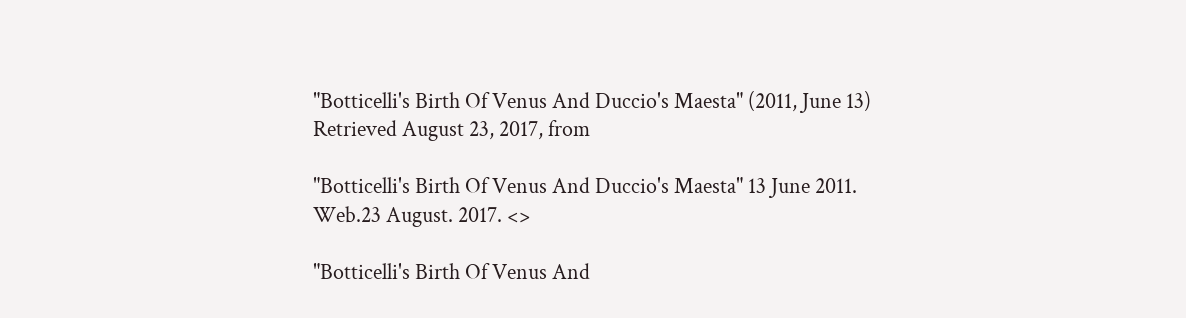"Botticelli's Birth Of Venus And Duccio's Maesta" (2011, June 13) Retrieved August 23, 2017, from

"Botticelli's Birth Of Venus And Duccio's Maesta" 13 June 2011. Web.23 August. 2017. <>

"Botticelli's Birth Of Venus And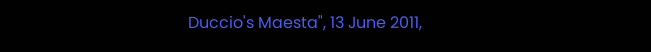Duccio's Maesta", 13 June 2011,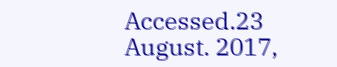Accessed.23 August. 2017,